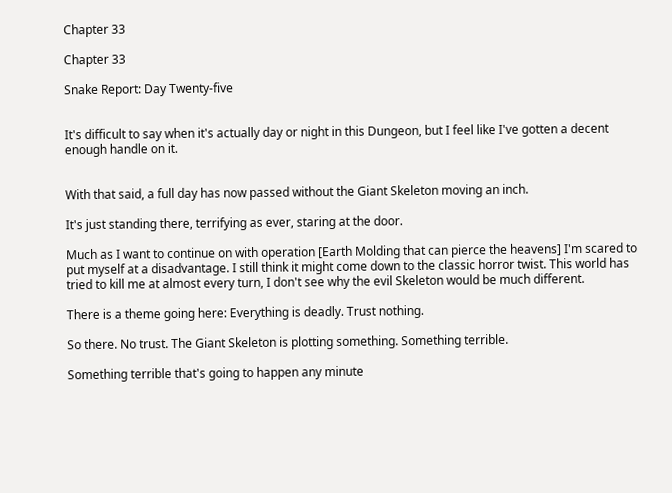Chapter 33

Chapter 33

Snake Report: Day Twenty-five


It's difficult to say when it's actually day or night in this Dungeon, but I feel like I've gotten a decent enough handle on it.


With that said, a full day has now passed without the Giant Skeleton moving an inch.

It's just standing there, terrifying as ever, staring at the door.

Much as I want to continue on with operation [Earth Molding that can pierce the heavens] I'm scared to put myself at a disadvantage. I still think it might come down to the classic horror twist. This world has tried to kill me at almost every turn, I don't see why the evil Skeleton would be much different.

There is a theme going here: Everything is deadly. Trust nothing.

So there. No trust. The Giant Skeleton is plotting something. Something terrible.

Something terrible that's going to happen any minute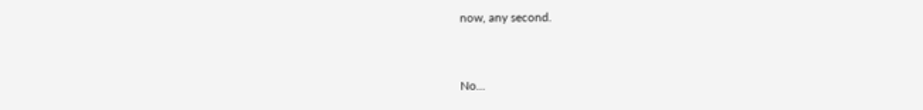now, any second.


No...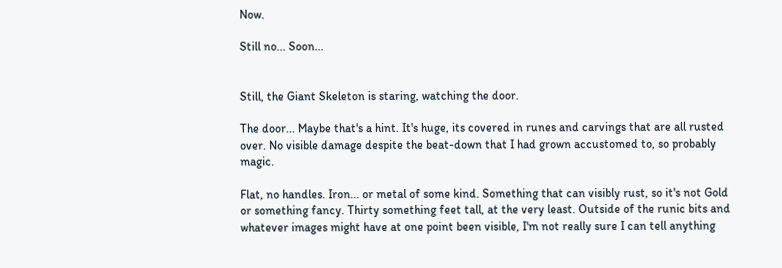Now.

Still no... Soon...


Still, the Giant Skeleton is staring, watching the door.

The door... Maybe that's a hint. It's huge, its covered in runes and carvings that are all rusted over. No visible damage despite the beat-down that I had grown accustomed to, so probably magic.

Flat, no handles. Iron... or metal of some kind. Something that can visibly rust, so it's not Gold or something fancy. Thirty something feet tall, at the very least. Outside of the runic bits and whatever images might have at one point been visible, I'm not really sure I can tell anything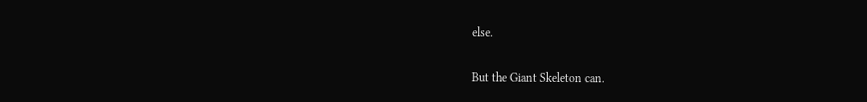else.

But the Giant Skeleton can.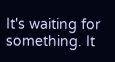It's waiting for something. It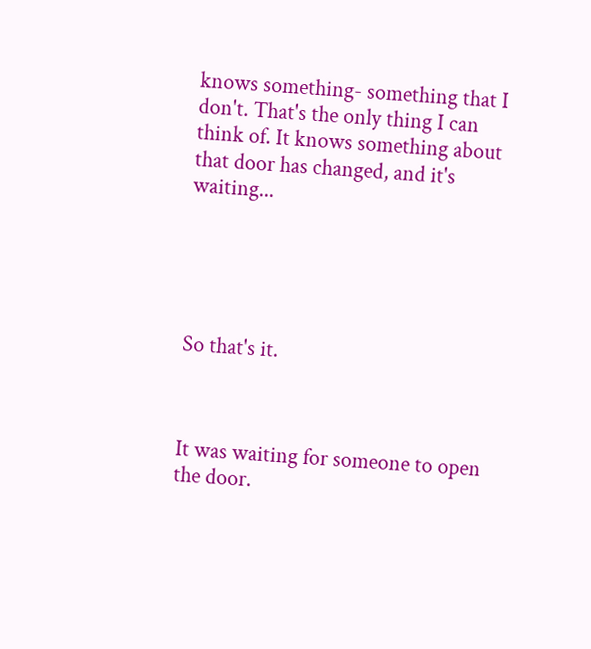knows something- something that I don't. That's the only thing I can think of. It knows something about that door has changed, and it's waiting...





So that's it.



It was waiting for someone to open the door.